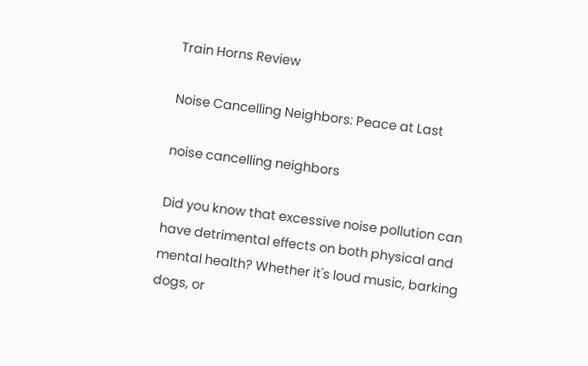Train Horns Review

Noise Cancelling Neighbors: Peace at Last

noise cancelling neighbors

Did you know that excessive noise pollution can have detrimental effects on both physical and mental health? Whether it's loud music, barking dogs, or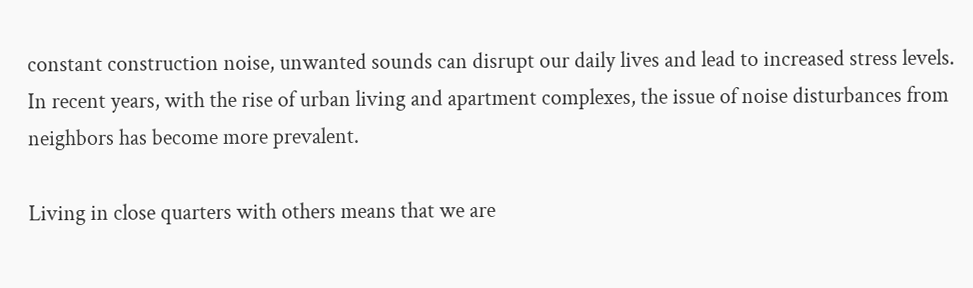constant construction noise, unwanted sounds can disrupt our daily lives and lead to increased stress levels. In recent years, with the rise of urban living and apartment complexes, the issue of noise disturbances from neighbors has become more prevalent.

Living in close quarters with others means that we are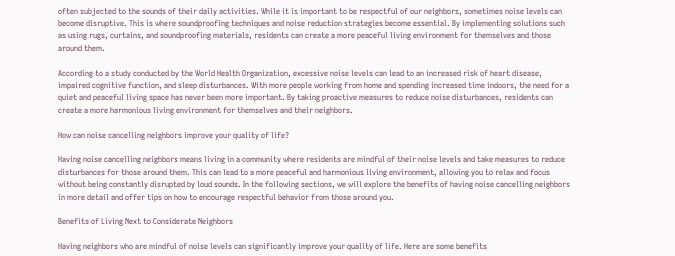often subjected to the sounds of their daily activities. While it is important to be respectful of our neighbors, sometimes noise levels can become disruptive. This is where soundproofing techniques and noise reduction strategies become essential. By implementing solutions such as using rugs, curtains, and soundproofing materials, residents can create a more peaceful living environment for themselves and those around them.

According to a study conducted by the World Health Organization, excessive noise levels can lead to an increased risk of heart disease, impaired cognitive function, and sleep disturbances. With more people working from home and spending increased time indoors, the need for a quiet and peaceful living space has never been more important. By taking proactive measures to reduce noise disturbances, residents can create a more harmonious living environment for themselves and their neighbors.

How can noise cancelling neighbors improve your quality of life?

Having noise cancelling neighbors means living in a community where residents are mindful of their noise levels and take measures to reduce disturbances for those around them. This can lead to a more peaceful and harmonious living environment, allowing you to relax and focus without being constantly disrupted by loud sounds. In the following sections, we will explore the benefits of having noise cancelling neighbors in more detail and offer tips on how to encourage respectful behavior from those around you.

Benefits of Living Next to Considerate Neighbors

Having neighbors who are mindful of noise levels can significantly improve your quality of life. Here are some benefits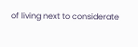of living next to considerate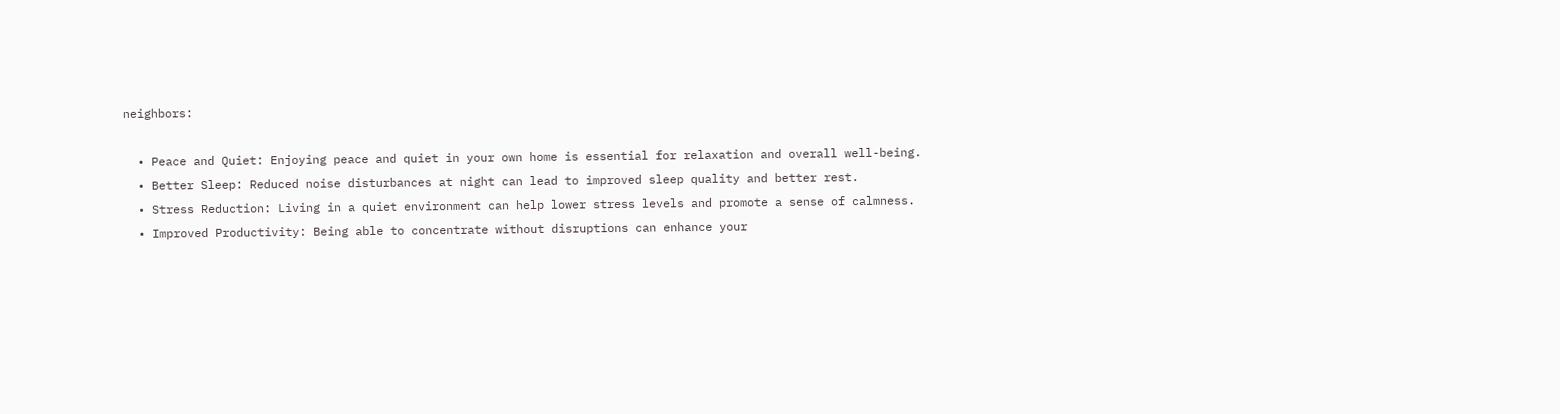neighbors:

  • Peace and Quiet: Enjoying peace and quiet in your own home is essential for relaxation and overall well-being.
  • Better Sleep: Reduced noise disturbances at night can lead to improved sleep quality and better rest.
  • Stress Reduction: Living in a quiet environment can help lower stress levels and promote a sense of calmness.
  • Improved Productivity: Being able to concentrate without disruptions can enhance your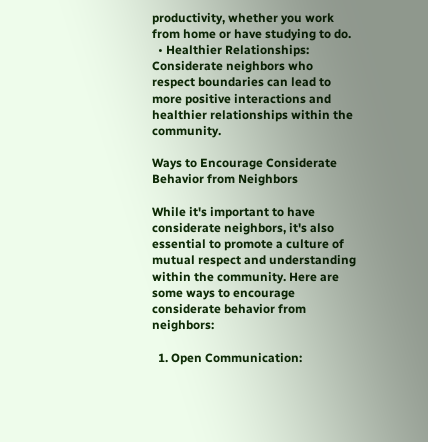productivity, whether you work from home or have studying to do.
  • Healthier Relationships: Considerate neighbors who respect boundaries can lead to more positive interactions and healthier relationships within the community.

Ways to Encourage Considerate Behavior from Neighbors

While it's important to have considerate neighbors, it's also essential to promote a culture of mutual respect and understanding within the community. Here are some ways to encourage considerate behavior from neighbors:

  1. Open Communication: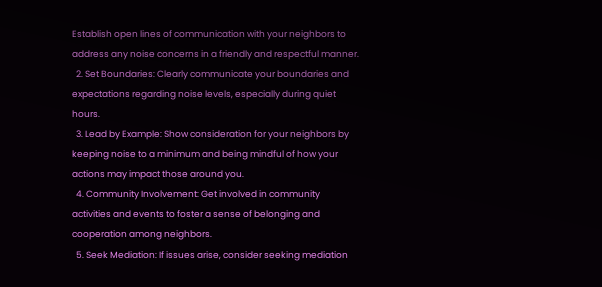Establish open lines of communication with your neighbors to address any noise concerns in a friendly and respectful manner.
  2. Set Boundaries: Clearly communicate your boundaries and expectations regarding noise levels, especially during quiet hours.
  3. Lead by Example: Show consideration for your neighbors by keeping noise to a minimum and being mindful of how your actions may impact those around you.
  4. Community Involvement: Get involved in community activities and events to foster a sense of belonging and cooperation among neighbors.
  5. Seek Mediation: If issues arise, consider seeking mediation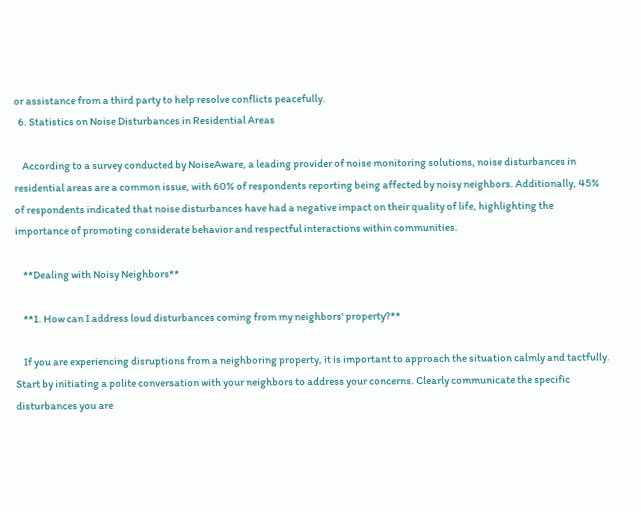or assistance from a third party to help resolve conflicts peacefully.
  6. Statistics on Noise Disturbances in Residential Areas

    According to a survey conducted by NoiseAware, a leading provider of noise monitoring solutions, noise disturbances in residential areas are a common issue, with 60% of respondents reporting being affected by noisy neighbors. Additionally, 45% of respondents indicated that noise disturbances have had a negative impact on their quality of life, highlighting the importance of promoting considerate behavior and respectful interactions within communities.

    **Dealing with Noisy Neighbors**

    **1. How can I address loud disturbances coming from my neighbors' property?**

    If you are experiencing disruptions from a neighboring property, it is important to approach the situation calmly and tactfully. Start by initiating a polite conversation with your neighbors to address your concerns. Clearly communicate the specific disturbances you are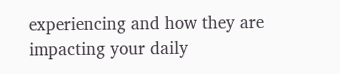experiencing and how they are impacting your daily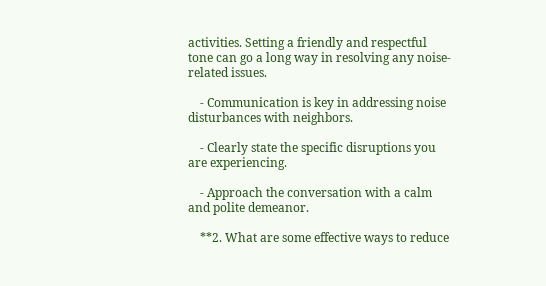activities. Setting a friendly and respectful tone can go a long way in resolving any noise-related issues.

    - Communication is key in addressing noise disturbances with neighbors.

    - Clearly state the specific disruptions you are experiencing.

    - Approach the conversation with a calm and polite demeanor.

    **2. What are some effective ways to reduce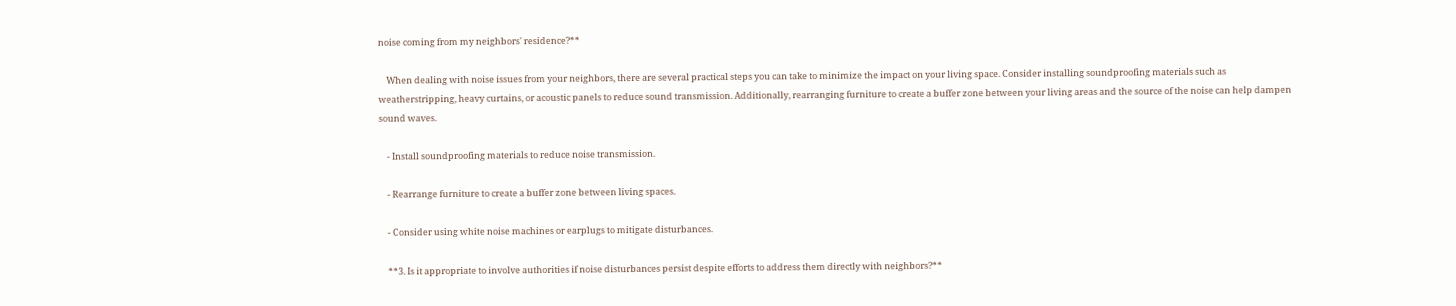noise coming from my neighbors' residence?**

    When dealing with noise issues from your neighbors, there are several practical steps you can take to minimize the impact on your living space. Consider installing soundproofing materials such as weatherstripping, heavy curtains, or acoustic panels to reduce sound transmission. Additionally, rearranging furniture to create a buffer zone between your living areas and the source of the noise can help dampen sound waves.

    - Install soundproofing materials to reduce noise transmission.

    - Rearrange furniture to create a buffer zone between living spaces.

    - Consider using white noise machines or earplugs to mitigate disturbances.

    **3. Is it appropriate to involve authorities if noise disturbances persist despite efforts to address them directly with neighbors?**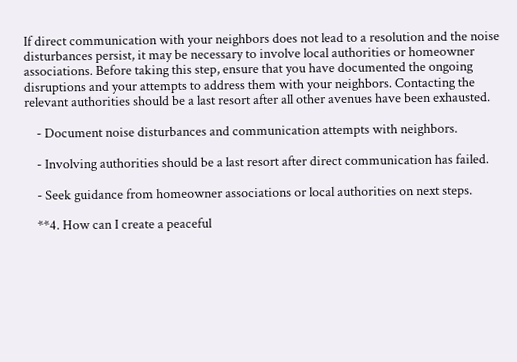If direct communication with your neighbors does not lead to a resolution and the noise disturbances persist, it may be necessary to involve local authorities or homeowner associations. Before taking this step, ensure that you have documented the ongoing disruptions and your attempts to address them with your neighbors. Contacting the relevant authorities should be a last resort after all other avenues have been exhausted.

    - Document noise disturbances and communication attempts with neighbors.

    - Involving authorities should be a last resort after direct communication has failed.

    - Seek guidance from homeowner associations or local authorities on next steps.

    **4. How can I create a peaceful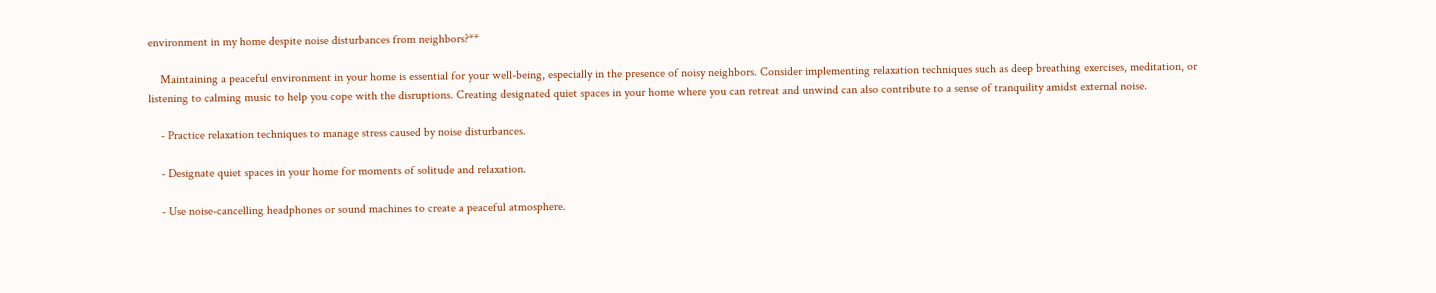environment in my home despite noise disturbances from neighbors?**

    Maintaining a peaceful environment in your home is essential for your well-being, especially in the presence of noisy neighbors. Consider implementing relaxation techniques such as deep breathing exercises, meditation, or listening to calming music to help you cope with the disruptions. Creating designated quiet spaces in your home where you can retreat and unwind can also contribute to a sense of tranquility amidst external noise.

    - Practice relaxation techniques to manage stress caused by noise disturbances.

    - Designate quiet spaces in your home for moments of solitude and relaxation.

    - Use noise-cancelling headphones or sound machines to create a peaceful atmosphere.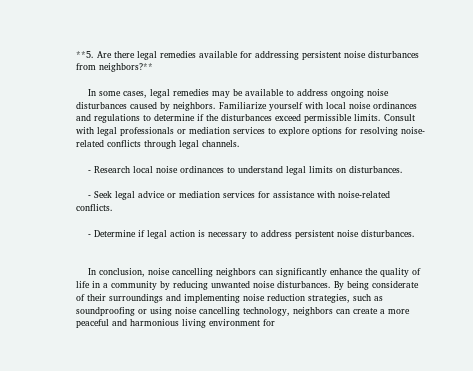**5. Are there legal remedies available for addressing persistent noise disturbances from neighbors?**

    In some cases, legal remedies may be available to address ongoing noise disturbances caused by neighbors. Familiarize yourself with local noise ordinances and regulations to determine if the disturbances exceed permissible limits. Consult with legal professionals or mediation services to explore options for resolving noise-related conflicts through legal channels.

    - Research local noise ordinances to understand legal limits on disturbances.

    - Seek legal advice or mediation services for assistance with noise-related conflicts.

    - Determine if legal action is necessary to address persistent noise disturbances.


    In conclusion, noise cancelling neighbors can significantly enhance the quality of life in a community by reducing unwanted noise disturbances. By being considerate of their surroundings and implementing noise reduction strategies, such as soundproofing or using noise cancelling technology, neighbors can create a more peaceful and harmonious living environment for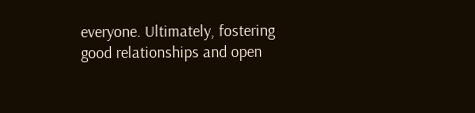everyone. Ultimately, fostering good relationships and open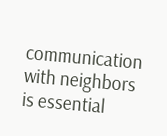communication with neighbors is essential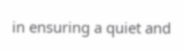in ensuring a quiet and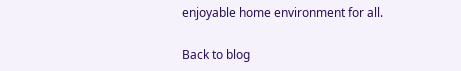enjoyable home environment for all.

Back to blog